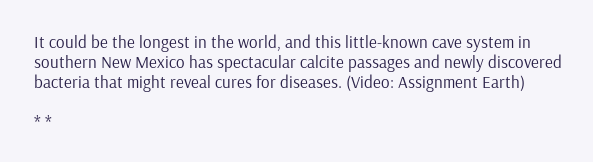It could be the longest in the world, and this little-known cave system in southern New Mexico has spectacular calcite passages and newly discovered bacteria that might reveal cures for diseases. (Video: Assignment Earth)

* *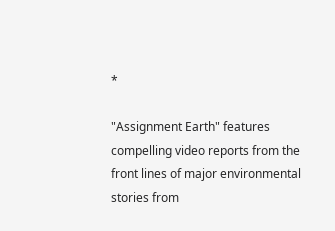*

"Assignment Earth" features compelling video reports from the front lines of major environmental stories from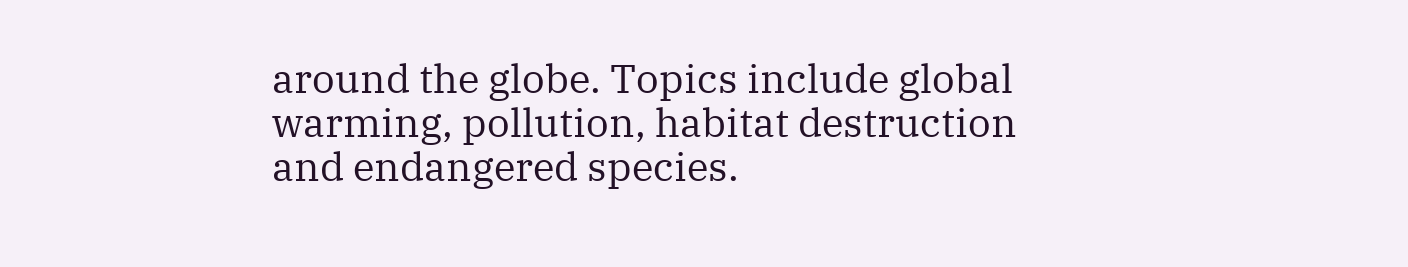around the globe. Topics include global warming, pollution, habitat destruction and endangered species.